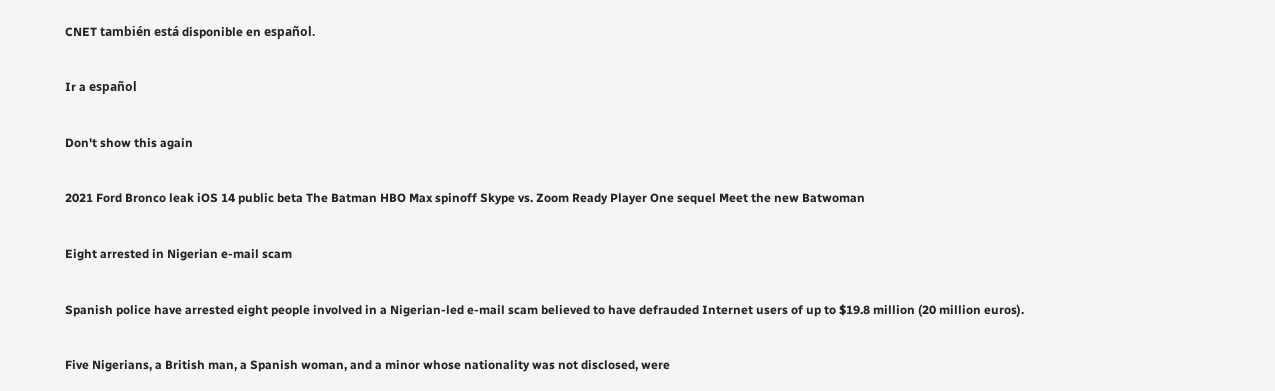CNET también está disponible en español.

Ir a español

Don't show this again

2021 Ford Bronco leak iOS 14 public beta The Batman HBO Max spinoff Skype vs. Zoom Ready Player One sequel Meet the new Batwoman

Eight arrested in Nigerian e-mail scam

Spanish police have arrested eight people involved in a Nigerian-led e-mail scam believed to have defrauded Internet users of up to $19.8 million (20 million euros).

Five Nigerians, a British man, a Spanish woman, and a minor whose nationality was not disclosed, were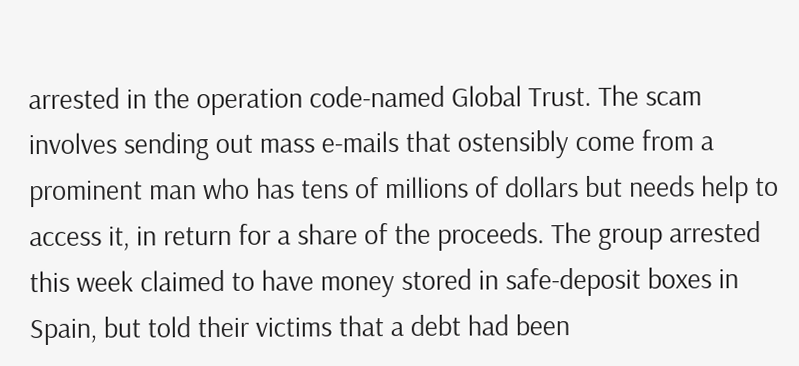arrested in the operation code-named Global Trust. The scam involves sending out mass e-mails that ostensibly come from a prominent man who has tens of millions of dollars but needs help to access it, in return for a share of the proceeds. The group arrested this week claimed to have money stored in safe-deposit boxes in Spain, but told their victims that a debt had been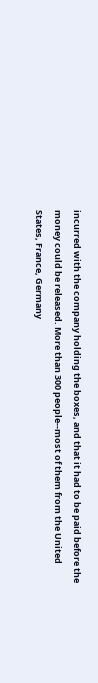incurred with the company holding the boxes, and that it had to be paid before the money could be released. More than 300 people--most of them from the United States, France, Germany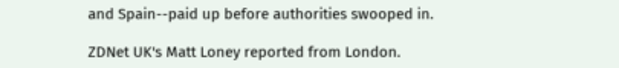and Spain--paid up before authorities swooped in.

ZDNet UK's Matt Loney reported from London.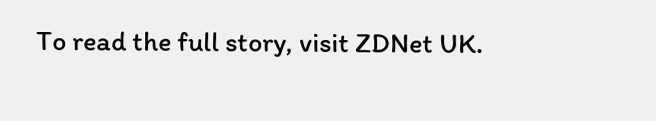To read the full story, visit ZDNet UK.